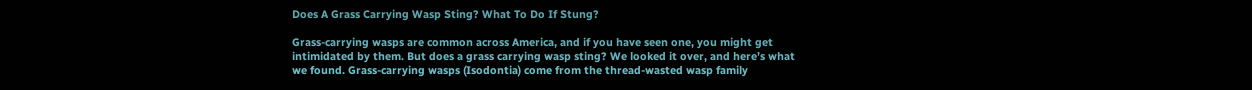Does A Grass Carrying Wasp Sting? What To Do If Stung?

Grass-carrying wasps are common across America, and if you have seen one, you might get intimidated by them. But does a grass carrying wasp sting? We looked it over, and here’s what we found. Grass-carrying wasps (Isodontia) come from the thread-wasted wasp family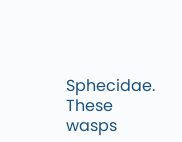Sphecidae. These wasps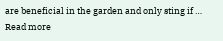are beneficial in the garden and only sting if … Read more